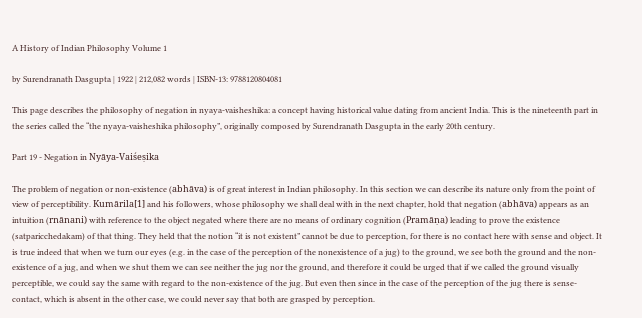A History of Indian Philosophy Volume 1

by Surendranath Dasgupta | 1922 | 212,082 words | ISBN-13: 9788120804081

This page describes the philosophy of negation in nyaya-vaisheshika: a concept having historical value dating from ancient India. This is the nineteenth part in the series called the “the nyaya-vaisheshika philosophy”, originally composed by Surendranath Dasgupta in the early 20th century.

Part 19 - Negation in Nyāya-Vaiśeṣika

The problem of negation or non-existence (abhāva) is of great interest in Indian philosophy. In this section we can describe its nature only from the point of view of perceptibility. Kumārila[1] and his followers, whose philosophy we shall deal with in the next chapter, hold that negation (abhāva) appears as an intuition (rnānani) with reference to the object negated where there are no means of ordinary cognition (Pramāṇa) leading to prove the existence (satparicchedakam) of that thing. They held that the notion “it is not existent” cannot be due to perception, for there is no contact here with sense and object. It is true indeed that when we turn our eyes (e.g. in the case of the perception of the nonexistence of a jug) to the ground, we see both the ground and the non-existence of a jug, and when we shut them we can see neither the jug nor the ground, and therefore it could be urged that if we called the ground visually perceptible, we could say the same with regard to the non-existence of the jug. But even then since in the case of the perception of the jug there is sense-contact, which is absent in the other case, we could never say that both are grasped by perception.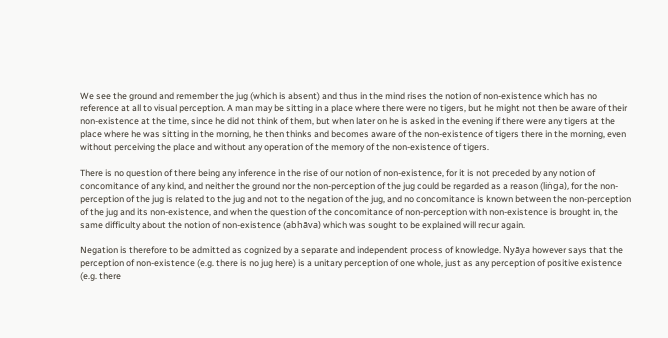We see the ground and remember the jug (which is absent) and thus in the mind rises the notion of non-existence which has no reference at all to visual perception. A man may be sitting in a place where there were no tigers, but he might not then be aware of their non-existence at the time, since he did not think of them, but when later on he is asked in the evening if there were any tigers at the place where he was sitting in the morning, he then thinks and becomes aware of the non-existence of tigers there in the morning, even without perceiving the place and without any operation of the memory of the non-existence of tigers.

There is no question of there being any inference in the rise of our notion of non-existence, for it is not preceded by any notion of concomitance of any kind, and neither the ground nor the non-perception of the jug could be regarded as a reason (liṅga), for the non-perception of the jug is related to the jug and not to the negation of the jug, and no concomitance is known between the non-perception of the jug and its non-existence, and when the question of the concomitance of non-perception with non-existence is brought in, the same difficulty about the notion of non-existence (abhāva) which was sought to be explained will recur again.

Negation is therefore to be admitted as cognized by a separate and independent process of knowledge. Nyāya however says that the perception of non-existence (e.g. there is no jug here) is a unitary perception of one whole, just as any perception of positive existence (e.g. there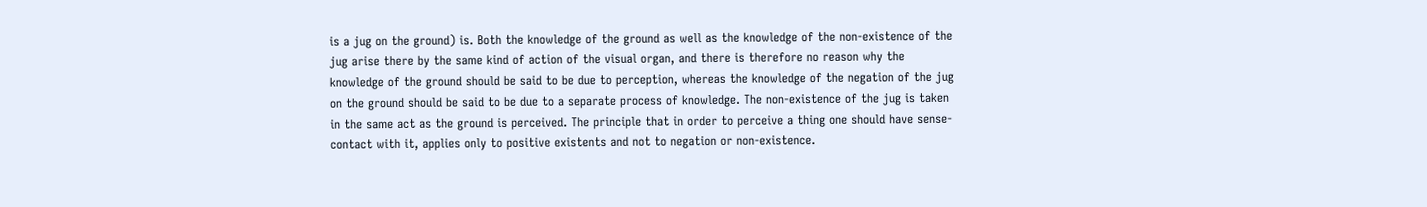is a jug on the ground) is. Both the knowledge of the ground as well as the knowledge of the non-existence of the jug arise there by the same kind of action of the visual organ, and there is therefore no reason why the knowledge of the ground should be said to be due to perception, whereas the knowledge of the negation of the jug on the ground should be said to be due to a separate process of knowledge. The non-existence of the jug is taken in the same act as the ground is perceived. The principle that in order to perceive a thing one should have sense-contact with it, applies only to positive existents and not to negation or non-existence.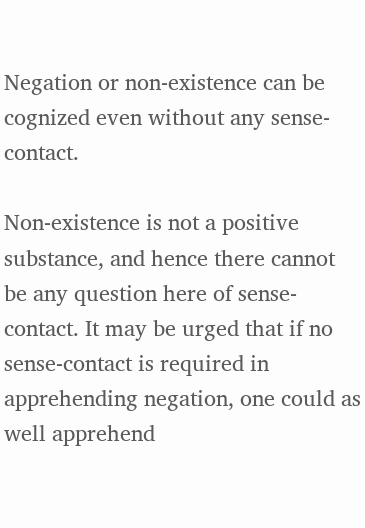Negation or non-existence can be cognized even without any sense-contact.

Non-existence is not a positive substance, and hence there cannot be any question here of sense-contact. It may be urged that if no sense-contact is required in apprehending negation, one could as well apprehend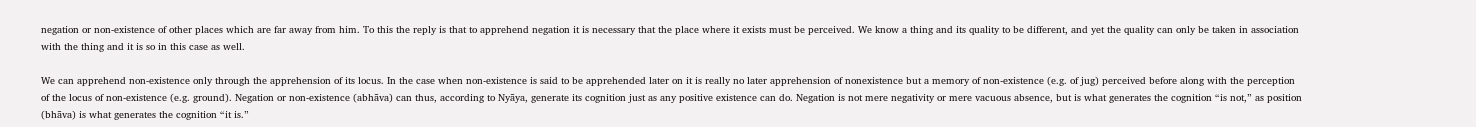negation or non-existence of other places which are far away from him. To this the reply is that to apprehend negation it is necessary that the place where it exists must be perceived. We know a thing and its quality to be different, and yet the quality can only be taken in association with the thing and it is so in this case as well.

We can apprehend non-existence only through the apprehension of its locus. In the case when non-existence is said to be apprehended later on it is really no later apprehension of nonexistence but a memory of non-existence (e.g. of jug) perceived before along with the perception of the locus of non-existence (e.g. ground). Negation or non-existence (abhāva) can thus, according to Nyāya, generate its cognition just as any positive existence can do. Negation is not mere negativity or mere vacuous absence, but is what generates the cognition “is not,” as position (bhāva) is what generates the cognition “it is.”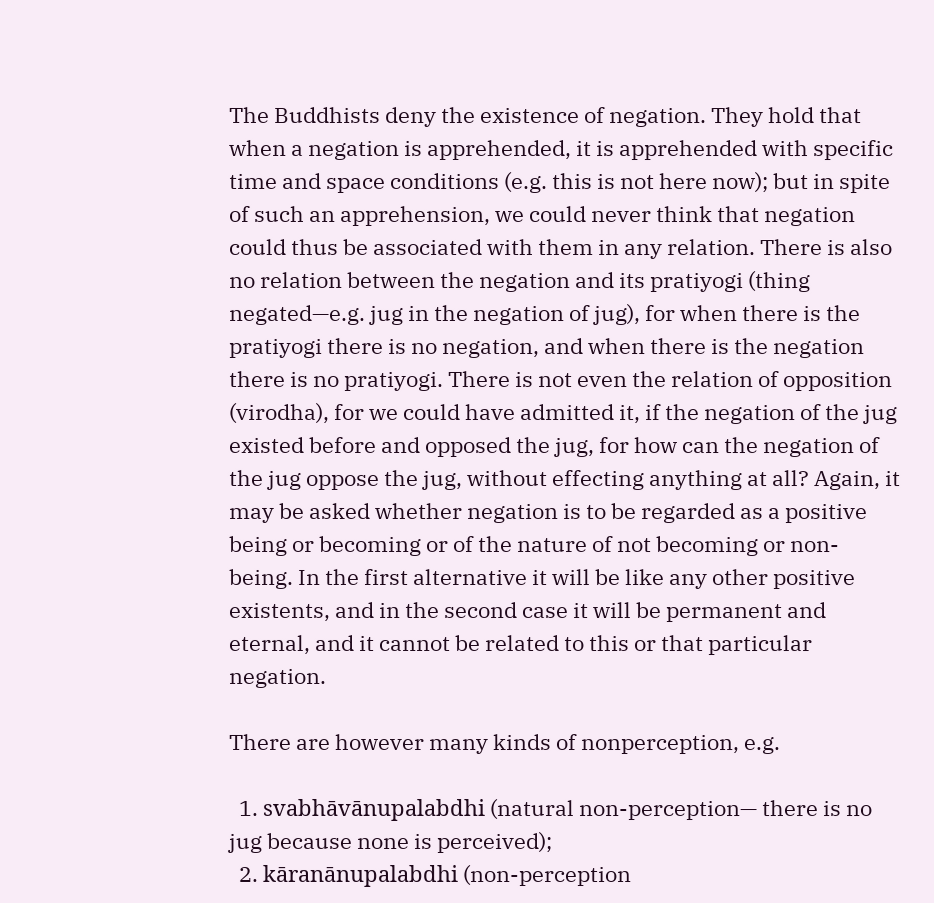The Buddhists deny the existence of negation. They hold that when a negation is apprehended, it is apprehended with specific time and space conditions (e.g. this is not here now); but in spite of such an apprehension, we could never think that negation could thus be associated with them in any relation. There is also no relation between the negation and its pratiyogi (thing negated—e.g. jug in the negation of jug), for when there is the pratiyogi there is no negation, and when there is the negation there is no pratiyogi. There is not even the relation of opposition (virodha), for we could have admitted it, if the negation of the jug existed before and opposed the jug, for how can the negation of the jug oppose the jug, without effecting anything at all? Again, it may be asked whether negation is to be regarded as a positive being or becoming or of the nature of not becoming or non-being. In the first alternative it will be like any other positive existents, and in the second case it will be permanent and eternal, and it cannot be related to this or that particular negation.

There are however many kinds of nonperception, e.g.

  1. svabhāvānupalabdhi (natural non-perception— there is no jug because none is perceived);
  2. kāranānupalabdhi (non-perception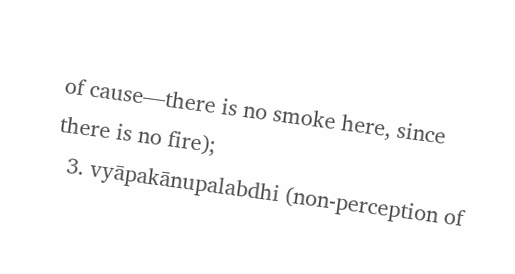of cause—there is no smoke here, since there is no fire);
  3. vyāpakānupalabdhi (non-perception of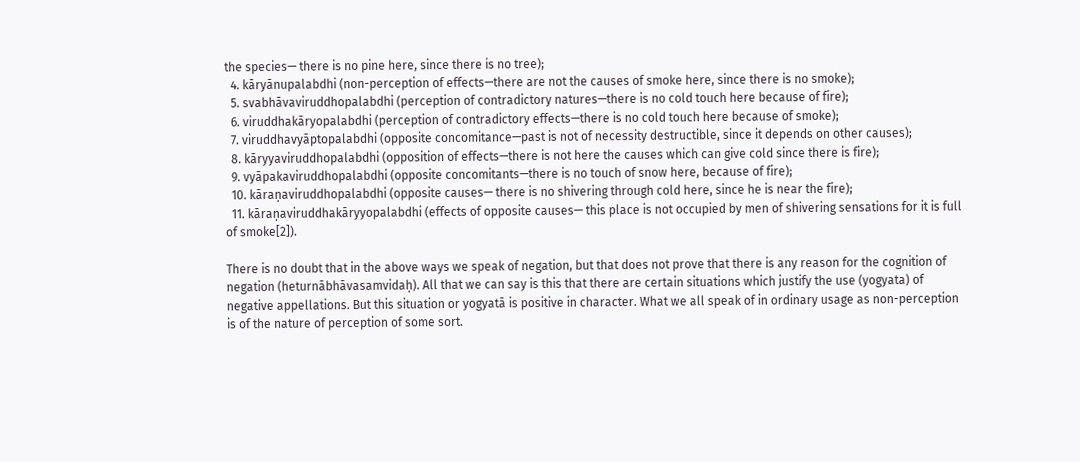the species— there is no pine here, since there is no tree);
  4. kāryānupalabdhi (non-perception of effects—there are not the causes of smoke here, since there is no smoke);
  5. svabhāvaviruddhopalabdhi (perception of contradictory natures—there is no cold touch here because of fire);
  6. viruddhakāryopalabdhi (perception of contradictory effects—there is no cold touch here because of smoke);
  7. viruddhavyāptopalabdhi (opposite concomitance—past is not of necessity destructible, since it depends on other causes);
  8. kāryyaviruddhopalabdhi (opposition of effects—there is not here the causes which can give cold since there is fire);
  9. vyāpakaviruddhopalabdhi (opposite concomitants—there is no touch of snow here, because of fire);
  10. kāraṇaviruddhopalabdhi (opposite causes— there is no shivering through cold here, since he is near the fire);
  11. kāraṇaviruddhakāryyopalabdhi (effects of opposite causes— this place is not occupied by men of shivering sensations for it is full of smoke[2]).

There is no doubt that in the above ways we speak of negation, but that does not prove that there is any reason for the cognition of negation (heturnābhāvasamvidaḥ). All that we can say is this that there are certain situations which justify the use (yogyata) of negative appellations. But this situation or yogyatā is positive in character. What we all speak of in ordinary usage as non-perception is of the nature of perception of some sort.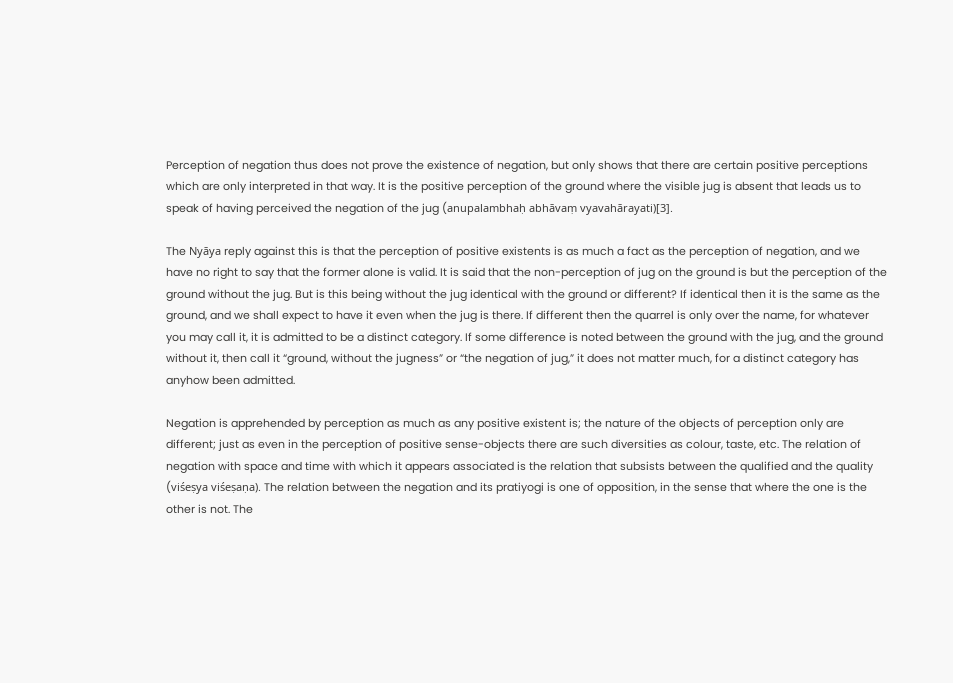Perception of negation thus does not prove the existence of negation, but only shows that there are certain positive perceptions which are only interpreted in that way. It is the positive perception of the ground where the visible jug is absent that leads us to speak of having perceived the negation of the jug (anupalambhaḥ abhāvaṃ vyavahārayati)[3].

The Nyāya reply against this is that the perception of positive existents is as much a fact as the perception of negation, and we have no right to say that the former alone is valid. It is said that the non-perception of jug on the ground is but the perception of the ground without the jug. But is this being without the jug identical with the ground or different? If identical then it is the same as the ground, and we shall expect to have it even when the jug is there. If different then the quarrel is only over the name, for whatever you may call it, it is admitted to be a distinct category. If some difference is noted between the ground with the jug, and the ground without it, then call it “ground, without the jugness” or “the negation of jug,” it does not matter much, for a distinct category has anyhow been admitted.

Negation is apprehended by perception as much as any positive existent is; the nature of the objects of perception only are different; just as even in the perception of positive sense-objects there are such diversities as colour, taste, etc. The relation of negation with space and time with which it appears associated is the relation that subsists between the qualified and the quality (viśeṣya viśeṣaṇa). The relation between the negation and its pratiyogi is one of opposition, in the sense that where the one is the other is not. The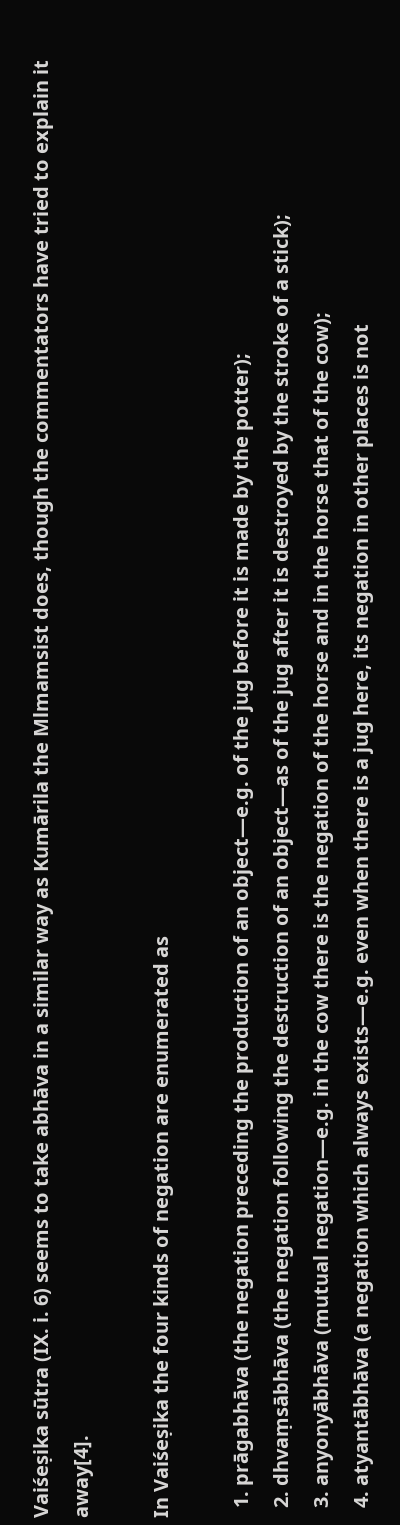Vaiśeṣika sūtra (IX. i. 6) seems to take abhāva in a similar way as Kumārila the Mlmamsist does, though the commentators have tried to explain it away[4].

In Vaiśeṣika the four kinds of negation are enumerated as

  1. prāgabhāva (the negation preceding the production of an object—e.g. of the jug before it is made by the potter);
  2. dhvaṃsābhāva (the negation following the destruction of an object—as of the jug after it is destroyed by the stroke of a stick);
  3. anyonyābhāva (mutual negation—e.g. in the cow there is the negation of the horse and in the horse that of the cow);
  4. atyantābhāva (a negation which always exists—e.g. even when there is a jug here, its negation in other places is not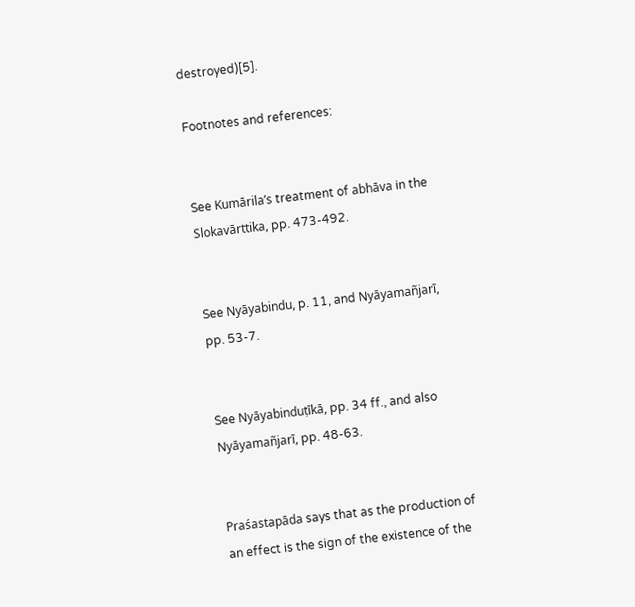destroyed)[5].

Footnotes and references:


See Kumārila’s treatment of abhāva in the Slokavārttika, pp. 473-492.


See Nyāyabindu, p. 11, and Nyāyamañjarī, pp. 53-7.


See Nyāyabinduṭīkā, pp. 34 ff., and also Nyāyamañjarī, pp. 48-63.


Praśastapāda says that as the production of an effect is the sign of the existence of the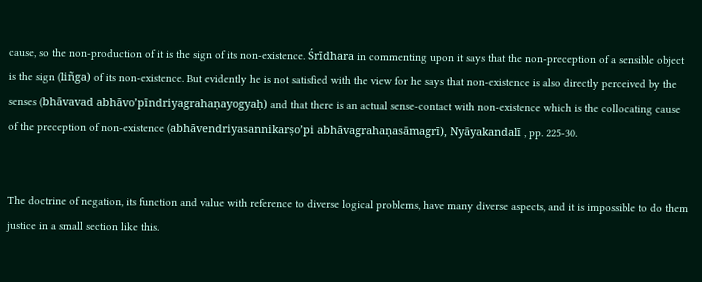cause, so the non-production of it is the sign of its non-existence. Śrīdhara in commenting upon it says that the non-preception of a sensible object is the sign (liñga) of its non-existence. But evidently he is not satisfied with the view for he says that non-existence is also directly perceived by the senses (bhāvavad abhāvo’pīndriyagrahaṇayogyaḥ) and that there is an actual sense-contact with non-existence which is the collocating cause of the preception of non-existence (abhāvendriyasannikarṣo’pi abhāvagrahaṇasāmagrī), Nyāyakandalī , pp. 225-30.


The doctrine of negation, its function and value with reference to diverse logical problems, have many diverse aspects, and it is impossible to do them justice in a small section like this.